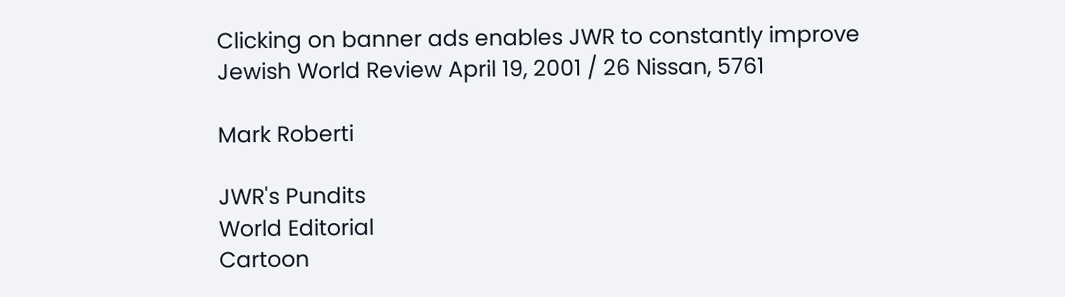Clicking on banner ads enables JWR to constantly improve
Jewish World Review April 19, 2001 / 26 Nissan, 5761

Mark Roberti

JWR's Pundits
World Editorial
Cartoon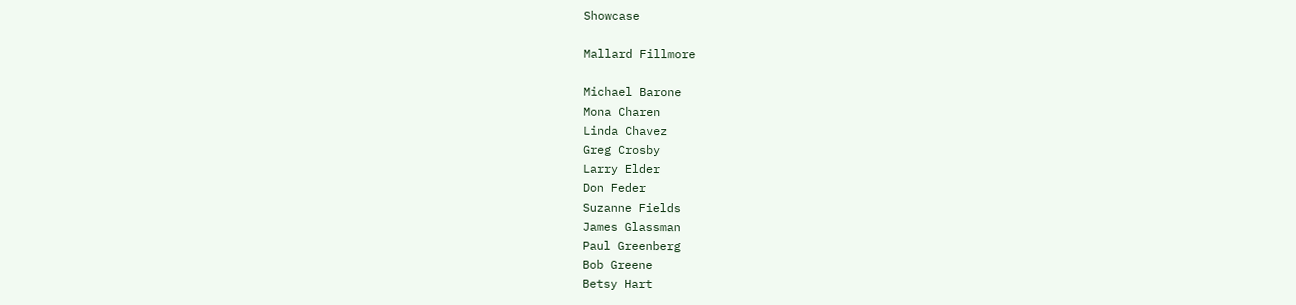Showcase

Mallard Fillmore

Michael Barone
Mona Charen
Linda Chavez
Greg Crosby
Larry Elder
Don Feder
Suzanne Fields
James Glassman
Paul Greenberg
Bob Greene
Betsy Hart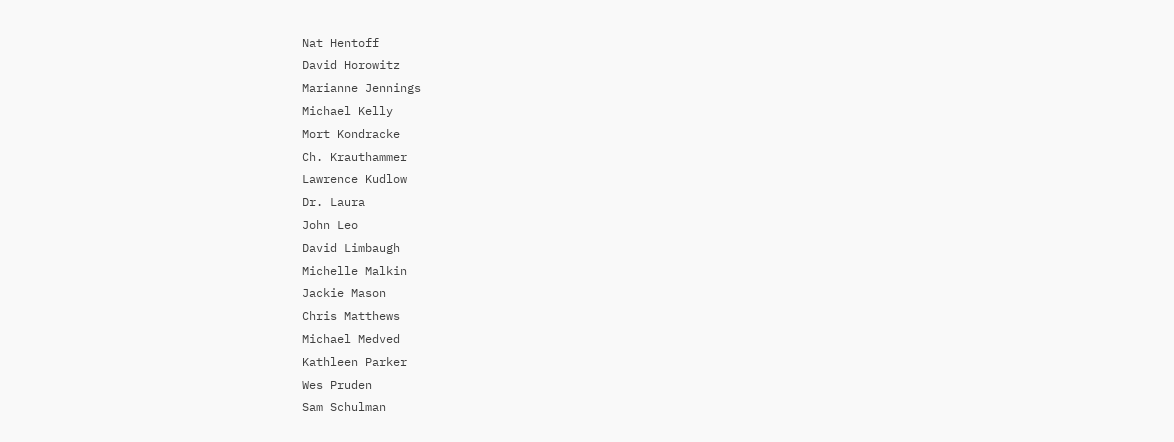Nat Hentoff
David Horowitz
Marianne Jennings
Michael Kelly
Mort Kondracke
Ch. Krauthammer
Lawrence Kudlow
Dr. Laura
John Leo
David Limbaugh
Michelle Malkin
Jackie Mason
Chris Matthews
Michael Medved
Kathleen Parker
Wes Pruden
Sam Schulman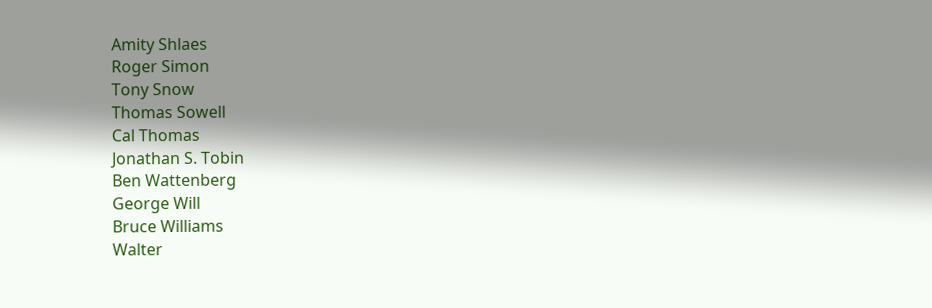Amity Shlaes
Roger Simon
Tony Snow
Thomas Sowell
Cal Thomas
Jonathan S. Tobin
Ben Wattenberg
George Will
Bruce Williams
Walter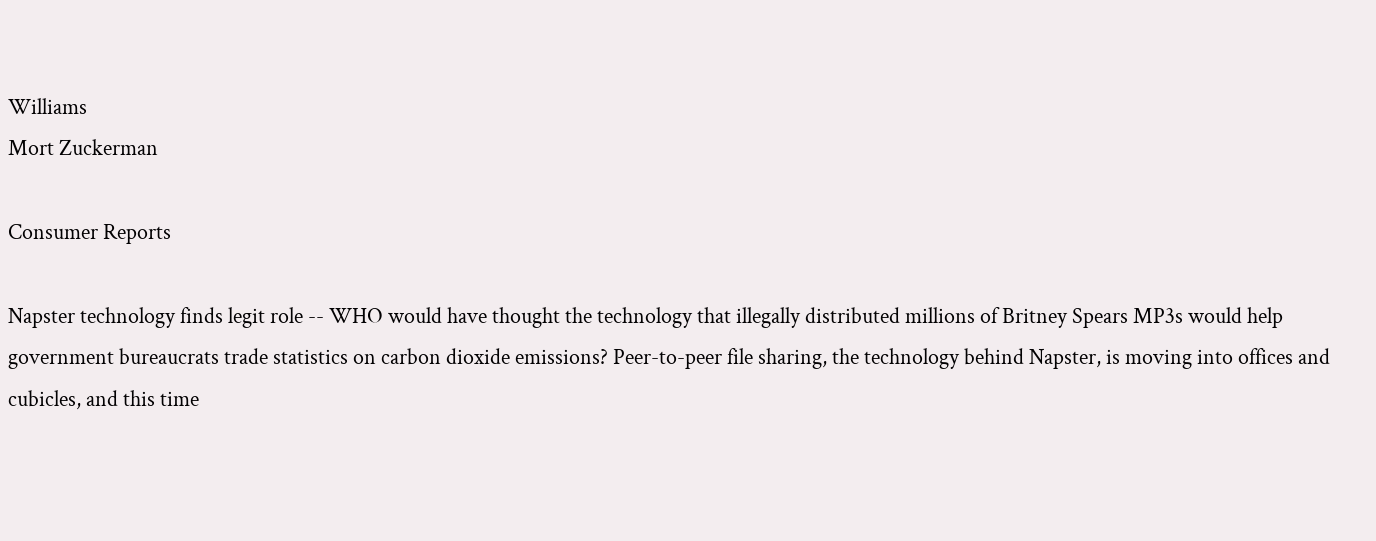Williams
Mort Zuckerman

Consumer Reports

Napster technology finds legit role -- WHO would have thought the technology that illegally distributed millions of Britney Spears MP3s would help government bureaucrats trade statistics on carbon dioxide emissions? Peer-to-peer file sharing, the technology behind Napster, is moving into offices and cubicles, and this time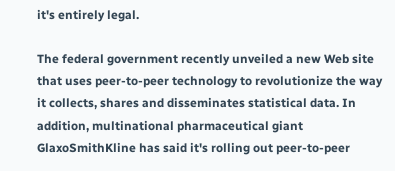it's entirely legal.

The federal government recently unveiled a new Web site that uses peer-to-peer technology to revolutionize the way it collects, shares and disseminates statistical data. In addition, multinational pharmaceutical giant GlaxoSmithKline has said it's rolling out peer-to-peer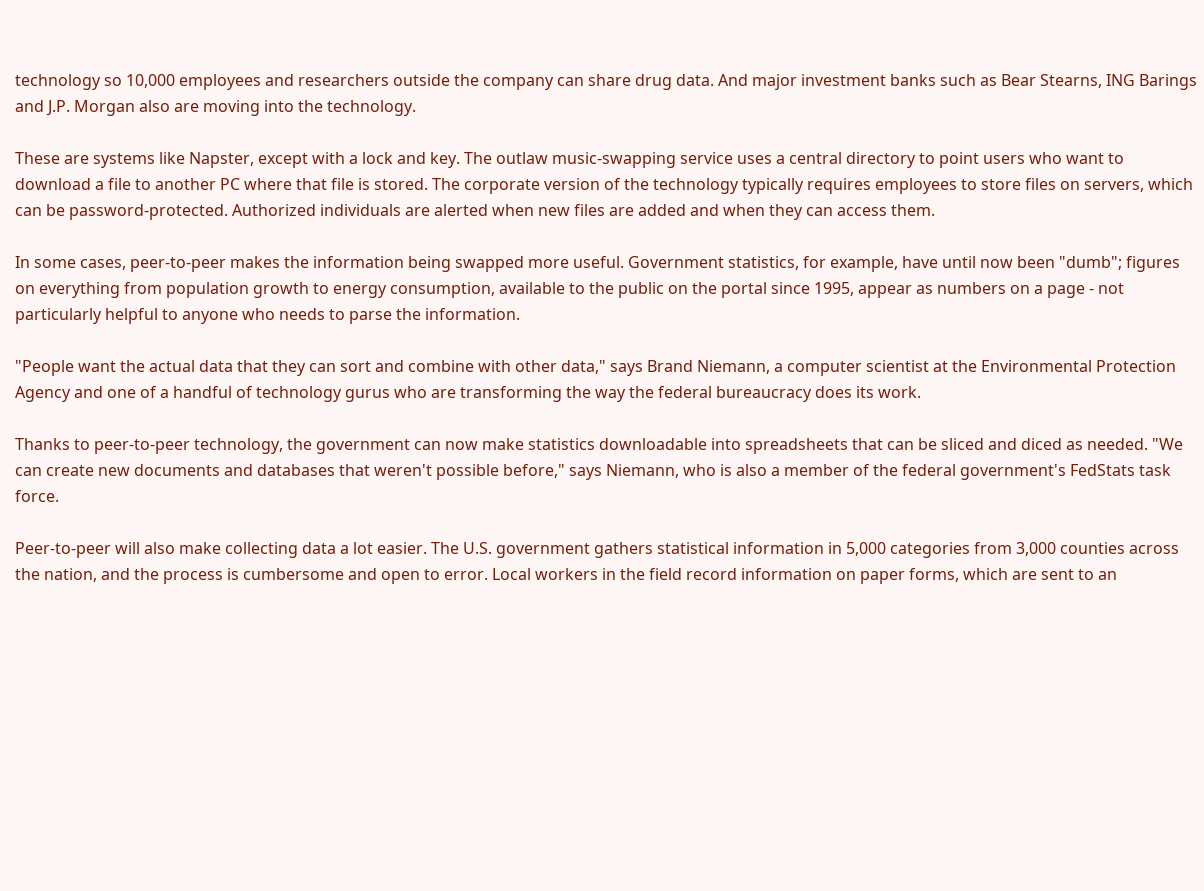technology so 10,000 employees and researchers outside the company can share drug data. And major investment banks such as Bear Stearns, ING Barings and J.P. Morgan also are moving into the technology.

These are systems like Napster, except with a lock and key. The outlaw music-swapping service uses a central directory to point users who want to download a file to another PC where that file is stored. The corporate version of the technology typically requires employees to store files on servers, which can be password-protected. Authorized individuals are alerted when new files are added and when they can access them.

In some cases, peer-to-peer makes the information being swapped more useful. Government statistics, for example, have until now been "dumb"; figures on everything from population growth to energy consumption, available to the public on the portal since 1995, appear as numbers on a page - not particularly helpful to anyone who needs to parse the information.

"People want the actual data that they can sort and combine with other data," says Brand Niemann, a computer scientist at the Environmental Protection Agency and one of a handful of technology gurus who are transforming the way the federal bureaucracy does its work.

Thanks to peer-to-peer technology, the government can now make statistics downloadable into spreadsheets that can be sliced and diced as needed. "We can create new documents and databases that weren't possible before," says Niemann, who is also a member of the federal government's FedStats task force.

Peer-to-peer will also make collecting data a lot easier. The U.S. government gathers statistical information in 5,000 categories from 3,000 counties across the nation, and the process is cumbersome and open to error. Local workers in the field record information on paper forms, which are sent to an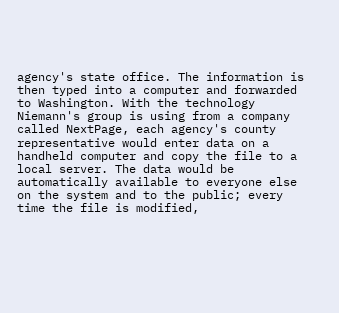agency's state office. The information is then typed into a computer and forwarded to Washington. With the technology Niemann's group is using from a company called NextPage, each agency's county representative would enter data on a handheld computer and copy the file to a local server. The data would be automatically available to everyone else on the system and to the public; every time the file is modified,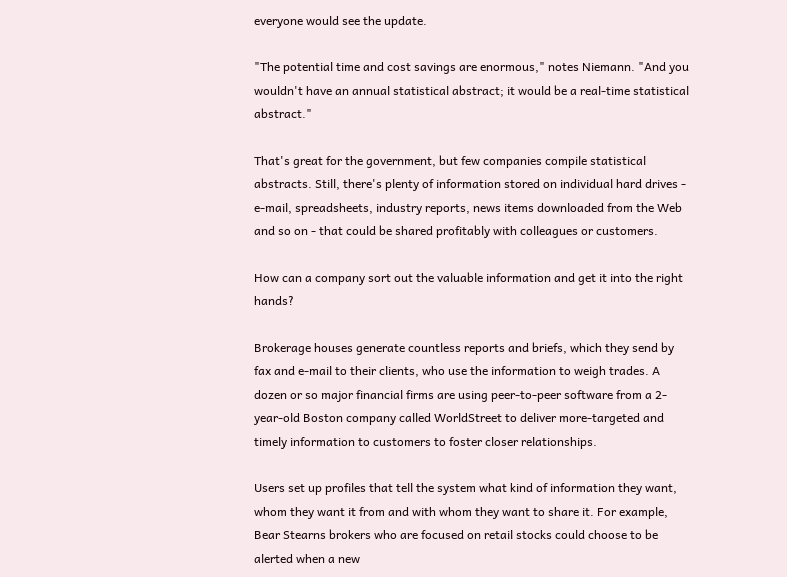everyone would see the update.

"The potential time and cost savings are enormous," notes Niemann. "And you wouldn't have an annual statistical abstract; it would be a real-time statistical abstract."

That's great for the government, but few companies compile statistical abstracts. Still, there's plenty of information stored on individual hard drives - e-mail, spreadsheets, industry reports, news items downloaded from the Web and so on - that could be shared profitably with colleagues or customers.

How can a company sort out the valuable information and get it into the right hands?

Brokerage houses generate countless reports and briefs, which they send by fax and e-mail to their clients, who use the information to weigh trades. A dozen or so major financial firms are using peer-to-peer software from a 2-year-old Boston company called WorldStreet to deliver more-targeted and timely information to customers to foster closer relationships.

Users set up profiles that tell the system what kind of information they want, whom they want it from and with whom they want to share it. For example, Bear Stearns brokers who are focused on retail stocks could choose to be alerted when a new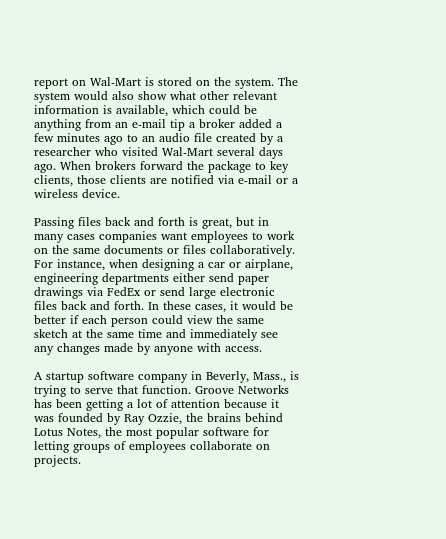report on Wal-Mart is stored on the system. The system would also show what other relevant information is available, which could be anything from an e-mail tip a broker added a few minutes ago to an audio file created by a researcher who visited Wal-Mart several days ago. When brokers forward the package to key clients, those clients are notified via e-mail or a wireless device.

Passing files back and forth is great, but in many cases companies want employees to work on the same documents or files collaboratively. For instance, when designing a car or airplane, engineering departments either send paper drawings via FedEx or send large electronic files back and forth. In these cases, it would be better if each person could view the same sketch at the same time and immediately see any changes made by anyone with access.

A startup software company in Beverly, Mass., is trying to serve that function. Groove Networks has been getting a lot of attention because it was founded by Ray Ozzie, the brains behind Lotus Notes, the most popular software for letting groups of employees collaborate on projects.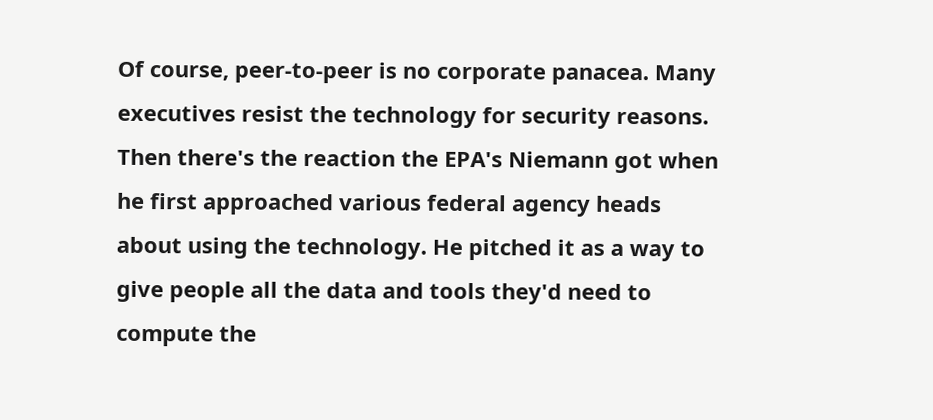Of course, peer-to-peer is no corporate panacea. Many executives resist the technology for security reasons. Then there's the reaction the EPA's Niemann got when he first approached various federal agency heads about using the technology. He pitched it as a way to give people all the data and tools they'd need to compute the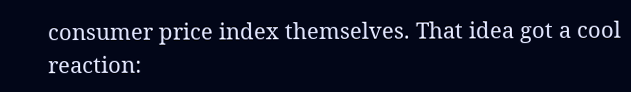consumer price index themselves. That idea got a cool reaction: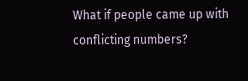What if people came up with conflicting numbers?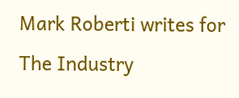Mark Roberti writes for The Industry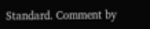Standard. Comment by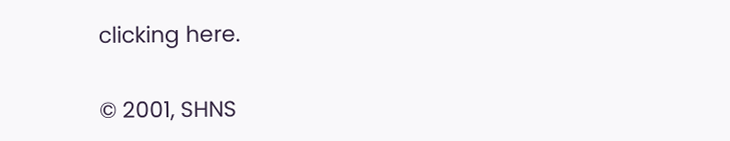clicking here.


© 2001, SHNS